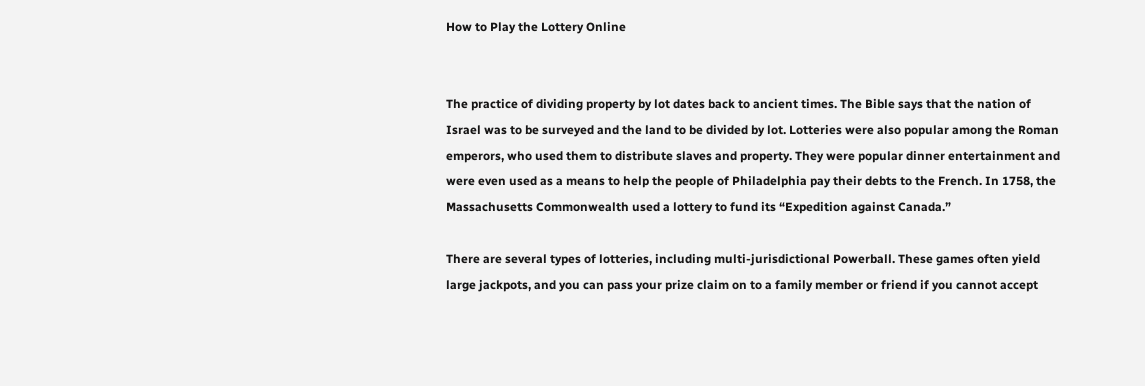How to Play the Lottery Online


The practice of dividing property by lot dates back to ancient times. The Bible says that the nation of Israel was to be surveyed and the land to be divided by lot. Lotteries were also popular among the Roman emperors, who used them to distribute slaves and property. They were popular dinner entertainment and were even used as a means to help the people of Philadelphia pay their debts to the French. In 1758, the Massachusetts Commonwealth used a lottery to fund its “Expedition against Canada.”

There are several types of lotteries, including multi-jurisdictional Powerball. These games often yield large jackpots, and you can pass your prize claim on to a family member or friend if you cannot accept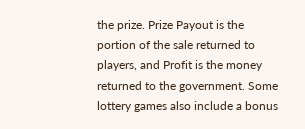the prize. Prize Payout is the portion of the sale returned to players, and Profit is the money returned to the government. Some lottery games also include a bonus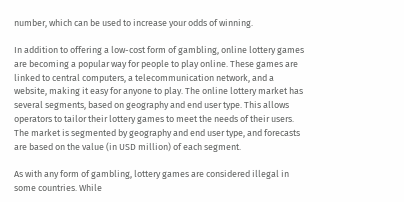number, which can be used to increase your odds of winning.

In addition to offering a low-cost form of gambling, online lottery games are becoming a popular way for people to play online. These games are linked to central computers, a telecommunication network, and a website, making it easy for anyone to play. The online lottery market has several segments, based on geography and end user type. This allows operators to tailor their lottery games to meet the needs of their users. The market is segmented by geography and end user type, and forecasts are based on the value (in USD million) of each segment.

As with any form of gambling, lottery games are considered illegal in some countries. While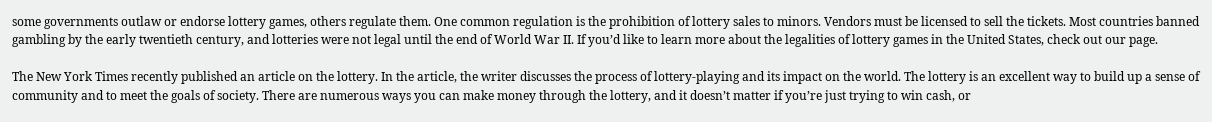some governments outlaw or endorse lottery games, others regulate them. One common regulation is the prohibition of lottery sales to minors. Vendors must be licensed to sell the tickets. Most countries banned gambling by the early twentieth century, and lotteries were not legal until the end of World War II. If you’d like to learn more about the legalities of lottery games in the United States, check out our page.

The New York Times recently published an article on the lottery. In the article, the writer discusses the process of lottery-playing and its impact on the world. The lottery is an excellent way to build up a sense of community and to meet the goals of society. There are numerous ways you can make money through the lottery, and it doesn’t matter if you’re just trying to win cash, or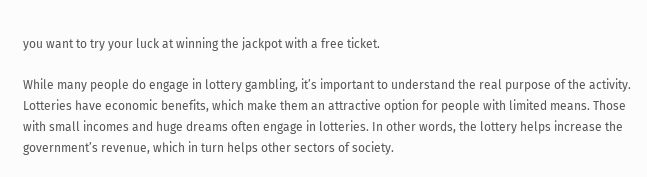you want to try your luck at winning the jackpot with a free ticket.

While many people do engage in lottery gambling, it’s important to understand the real purpose of the activity. Lotteries have economic benefits, which make them an attractive option for people with limited means. Those with small incomes and huge dreams often engage in lotteries. In other words, the lottery helps increase the government’s revenue, which in turn helps other sectors of society.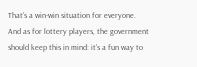That’s a win-win situation for everyone. And as for lottery players, the government should keep this in mind: it’s a fun way to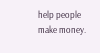help people make money.